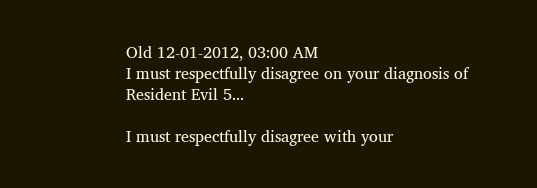Old 12-01-2012, 03:00 AM
I must respectfully disagree on your diagnosis of Resident Evil 5...

I must respectfully disagree with your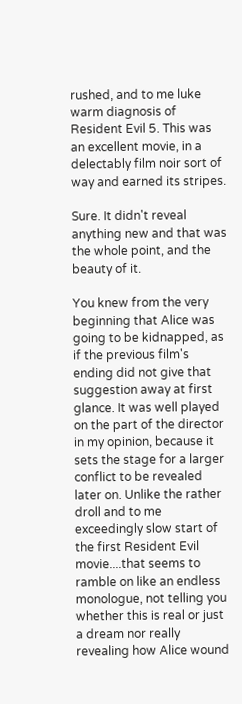rushed, and to me luke warm diagnosis of Resident Evil 5. This was an excellent movie, in a delectably film noir sort of way and earned its stripes.

Sure. It didn't reveal anything new and that was the whole point, and the beauty of it.

You knew from the very beginning that Alice was going to be kidnapped, as if the previous film's ending did not give that suggestion away at first glance. It was well played on the part of the director in my opinion, because it sets the stage for a larger conflict to be revealed later on. Unlike the rather droll and to me exceedingly slow start of the first Resident Evil movie....that seems to ramble on like an endless monologue, not telling you whether this is real or just a dream nor really revealing how Alice wound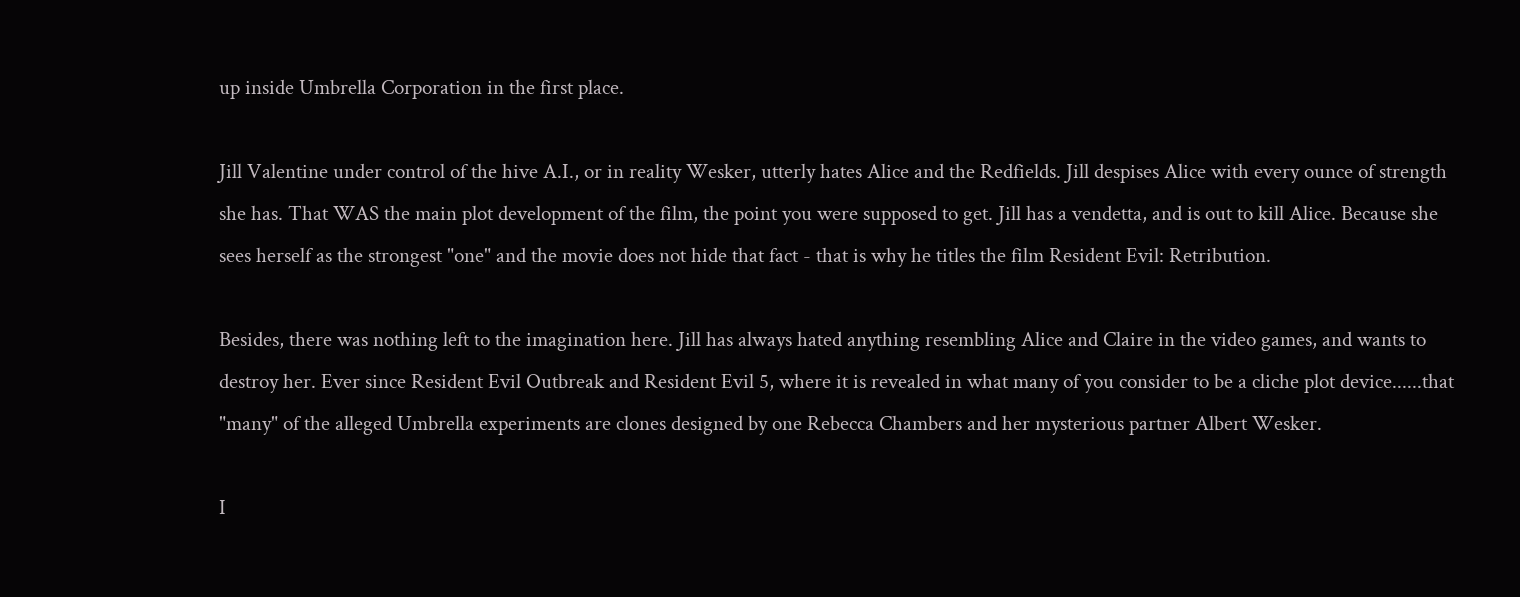up inside Umbrella Corporation in the first place.

Jill Valentine under control of the hive A.I., or in reality Wesker, utterly hates Alice and the Redfields. Jill despises Alice with every ounce of strength she has. That WAS the main plot development of the film, the point you were supposed to get. Jill has a vendetta, and is out to kill Alice. Because she sees herself as the strongest "one" and the movie does not hide that fact - that is why he titles the film Resident Evil: Retribution.

Besides, there was nothing left to the imagination here. Jill has always hated anything resembling Alice and Claire in the video games, and wants to destroy her. Ever since Resident Evil Outbreak and Resident Evil 5, where it is revealed in what many of you consider to be a cliche plot device......that "many" of the alleged Umbrella experiments are clones designed by one Rebecca Chambers and her mysterious partner Albert Wesker.

I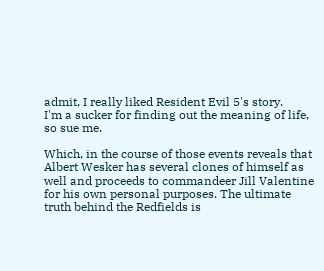admit, I really liked Resident Evil 5's story.
I'm a sucker for finding out the meaning of life, so sue me.

Which, in the course of those events reveals that Albert Wesker has several clones of himself as well and proceeds to commandeer Jill Valentine for his own personal purposes. The ultimate truth behind the Redfields is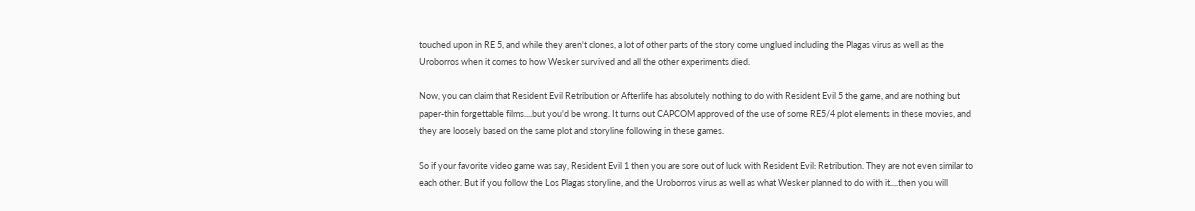touched upon in RE 5, and while they aren't clones, a lot of other parts of the story come unglued including the Plagas virus as well as the Uroborros when it comes to how Wesker survived and all the other experiments died.

Now, you can claim that Resident Evil Retribution or Afterlife has absolutely nothing to do with Resident Evil 5 the game, and are nothing but paper-thin forgettable films....but you'd be wrong. It turns out CAPCOM approved of the use of some RE5/4 plot elements in these movies, and they are loosely based on the same plot and storyline following in these games.

So if your favorite video game was say, Resident Evil 1 then you are sore out of luck with Resident Evil: Retribution. They are not even similar to each other. But if you follow the Los Plagas storyline, and the Uroborros virus as well as what Wesker planned to do with it....then you will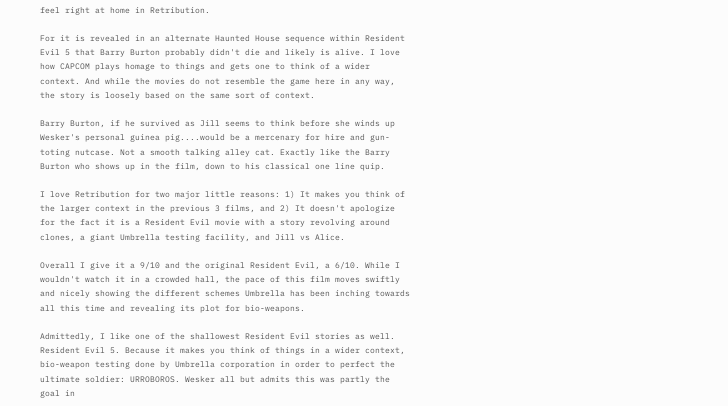feel right at home in Retribution.

For it is revealed in an alternate Haunted House sequence within Resident Evil 5 that Barry Burton probably didn't die and likely is alive. I love how CAPCOM plays homage to things and gets one to think of a wider context. And while the movies do not resemble the game here in any way, the story is loosely based on the same sort of context.

Barry Burton, if he survived as Jill seems to think before she winds up Wesker's personal guinea pig....would be a mercenary for hire and gun-toting nutcase. Not a smooth talking alley cat. Exactly like the Barry Burton who shows up in the film, down to his classical one line quip.

I love Retribution for two major little reasons: 1) It makes you think of the larger context in the previous 3 films, and 2) It doesn't apologize for the fact it is a Resident Evil movie with a story revolving around clones, a giant Umbrella testing facility, and Jill vs Alice.

Overall I give it a 9/10 and the original Resident Evil, a 6/10. While I wouldn't watch it in a crowded hall, the pace of this film moves swiftly and nicely showing the different schemes Umbrella has been inching towards all this time and revealing its plot for bio-weapons.

Admittedly, I like one of the shallowest Resident Evil stories as well. Resident Evil 5. Because it makes you think of things in a wider context, bio-weapon testing done by Umbrella corporation in order to perfect the ultimate soldier: URROBOROS. Wesker all but admits this was partly the goal in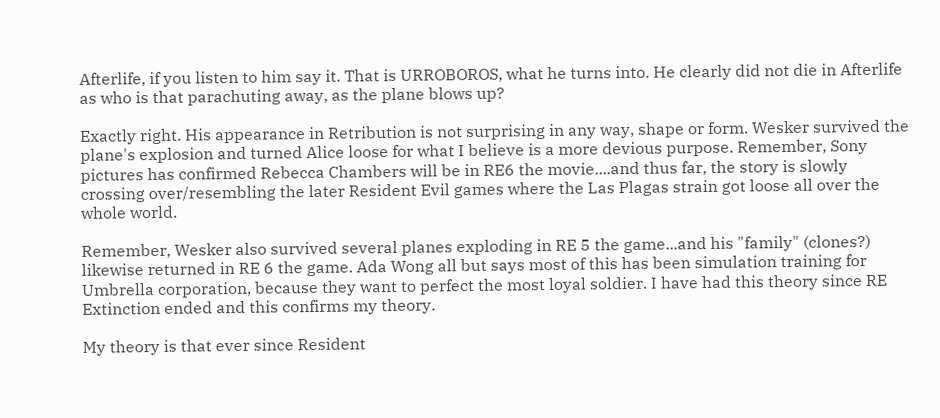Afterlife, if you listen to him say it. That is URROBOROS, what he turns into. He clearly did not die in Afterlife as who is that parachuting away, as the plane blows up?

Exactly right. His appearance in Retribution is not surprising in any way, shape or form. Wesker survived the plane's explosion and turned Alice loose for what I believe is a more devious purpose. Remember, Sony pictures has confirmed Rebecca Chambers will be in RE6 the movie....and thus far, the story is slowly crossing over/resembling the later Resident Evil games where the Las Plagas strain got loose all over the whole world.

Remember, Wesker also survived several planes exploding in RE 5 the game...and his "family" (clones?) likewise returned in RE 6 the game. Ada Wong all but says most of this has been simulation training for Umbrella corporation, because they want to perfect the most loyal soldier. I have had this theory since RE Extinction ended and this confirms my theory.

My theory is that ever since Resident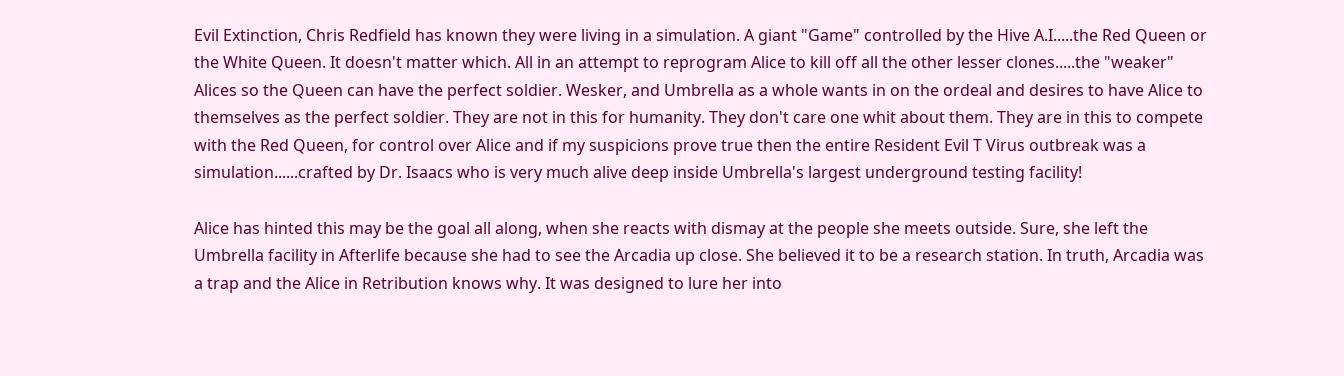Evil Extinction, Chris Redfield has known they were living in a simulation. A giant "Game" controlled by the Hive A.I.....the Red Queen or the White Queen. It doesn't matter which. All in an attempt to reprogram Alice to kill off all the other lesser clones.....the "weaker" Alices so the Queen can have the perfect soldier. Wesker, and Umbrella as a whole wants in on the ordeal and desires to have Alice to themselves as the perfect soldier. They are not in this for humanity. They don't care one whit about them. They are in this to compete with the Red Queen, for control over Alice and if my suspicions prove true then the entire Resident Evil T Virus outbreak was a simulation......crafted by Dr. Isaacs who is very much alive deep inside Umbrella's largest underground testing facility!

Alice has hinted this may be the goal all along, when she reacts with dismay at the people she meets outside. Sure, she left the Umbrella facility in Afterlife because she had to see the Arcadia up close. She believed it to be a research station. In truth, Arcadia was a trap and the Alice in Retribution knows why. It was designed to lure her into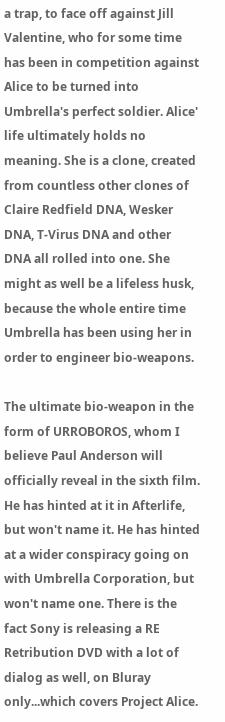a trap, to face off against Jill Valentine, who for some time has been in competition against Alice to be turned into Umbrella's perfect soldier. Alice' life ultimately holds no meaning. She is a clone, created from countless other clones of Claire Redfield DNA, Wesker DNA, T-Virus DNA and other DNA all rolled into one. She might as well be a lifeless husk, because the whole entire time Umbrella has been using her in order to engineer bio-weapons.

The ultimate bio-weapon in the form of URROBOROS, whom I believe Paul Anderson will officially reveal in the sixth film. He has hinted at it in Afterlife, but won't name it. He has hinted at a wider conspiracy going on with Umbrella Corporation, but won't name one. There is the fact Sony is releasing a RE Retribution DVD with a lot of dialog as well, on Bluray only...which covers Project Alice.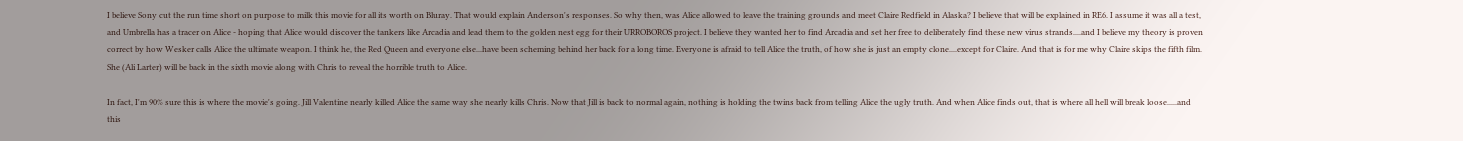I believe Sony cut the run time short on purpose to milk this movie for all its worth on Bluray. That would explain Anderson's responses. So why then, was Alice allowed to leave the training grounds and meet Claire Redfield in Alaska? I believe that will be explained in RE6. I assume it was all a test, and Umbrella has a tracer on Alice - hoping that Alice would discover the tankers like Arcadia and lead them to the golden nest egg for their URROBOROS project. I believe they wanted her to find Arcadia and set her free to deliberately find these new virus strands....and I believe my theory is proven correct by how Wesker calls Alice the ultimate weapon. I think he, the Red Queen and everyone else...have been scheming behind her back for a long time. Everyone is afraid to tell Alice the truth, of how she is just an empty clone....except for Claire. And that is for me why Claire skips the fifth film. She (Ali Larter) will be back in the sixth movie along with Chris to reveal the horrible truth to Alice.

In fact, I'm 90% sure this is where the movie's going. Jill Valentine nearly killed Alice the same way she nearly kills Chris. Now that Jill is back to normal again, nothing is holding the twins back from telling Alice the ugly truth. And when Alice finds out, that is where all hell will break loose.....and this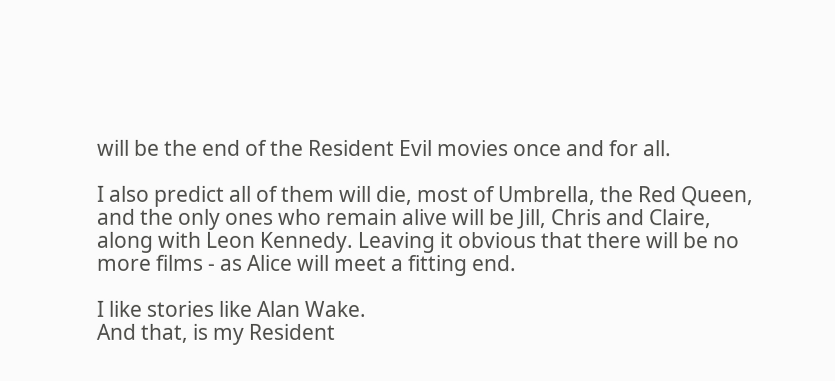will be the end of the Resident Evil movies once and for all.

I also predict all of them will die, most of Umbrella, the Red Queen, and the only ones who remain alive will be Jill, Chris and Claire, along with Leon Kennedy. Leaving it obvious that there will be no more films - as Alice will meet a fitting end.

I like stories like Alan Wake.
And that, is my Resident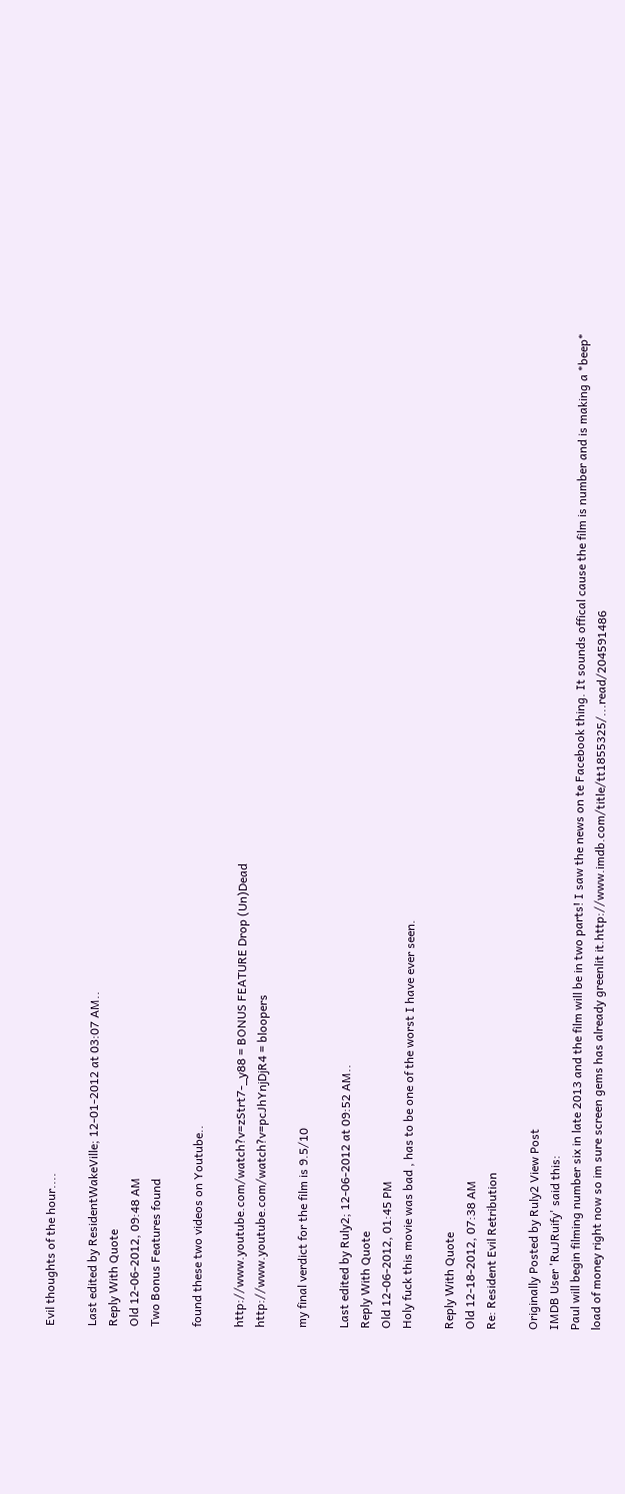Evil thoughts of the hour....

Last edited by ResidentWakeVille; 12-01-2012 at 03:07 AM..
Reply With Quote
Old 12-06-2012, 09:48 AM
Two Bonus Features found

found these two videos on Youtube..

http://www.youtube.com/watch?v=zStrt7-_y88 = BONUS FEATURE Drop (Un)Dead
http://www.youtube.com/watch?v=pcJhYnjDjR4 = bloopers

my final verdict for the film is 9.5/10

Last edited by Ruly2; 12-06-2012 at 09:52 AM..
Reply With Quote
Old 12-06-2012, 01:45 PM
Holy fuck this movie was bad , has to be one of the worst I have ever seen.

Reply With Quote
Old 12-18-2012, 07:38 AM
Re: Resident Evil Retribution

Originally Posted by Ruly2 View Post
IMDB User 'RuJRuify' said this:
Paul will begin filming number six in late 2013 and the film will be in two parts! I saw the news on te Facebook thing. It sounds offical cause the film is number and is making a *beep* load of money right now so im sure screen gems has already greenlit it.http://www.imdb.com/title/tt1855325/...read/204591486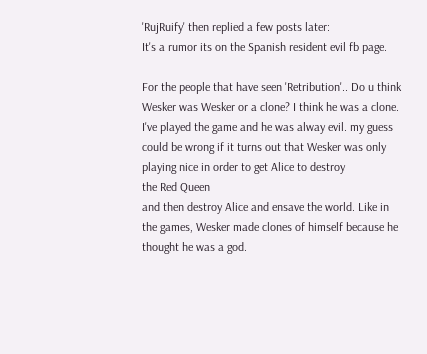'RujRuify' then replied a few posts later:
It's a rumor its on the Spanish resident evil fb page.

For the people that have seen 'Retribution'.. Do u think Wesker was Wesker or a clone? I think he was a clone. I've played the game and he was alway evil. my guess could be wrong if it turns out that Wesker was only playing nice in order to get Alice to destroy
the Red Queen
and then destroy Alice and ensave the world. Like in the games, Wesker made clones of himself because he thought he was a god.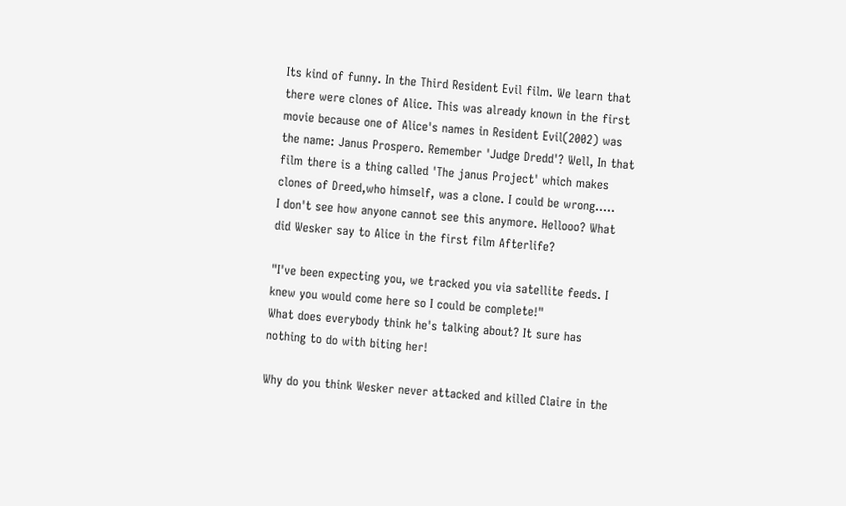Its kind of funny. In the Third Resident Evil film. We learn that there were clones of Alice. This was already known in the first movie because one of Alice's names in Resident Evil(2002) was the name: Janus Prospero. Remember 'Judge Dredd'? Well, In that film there is a thing called 'The janus Project' which makes clones of Dreed,who himself, was a clone. I could be wrong.....
I don't see how anyone cannot see this anymore. Hellooo? What did Wesker say to Alice in the first film Afterlife?

"I've been expecting you, we tracked you via satellite feeds. I knew you would come here so I could be complete!"
What does everybody think he's talking about? It sure has nothing to do with biting her!

Why do you think Wesker never attacked and killed Claire in the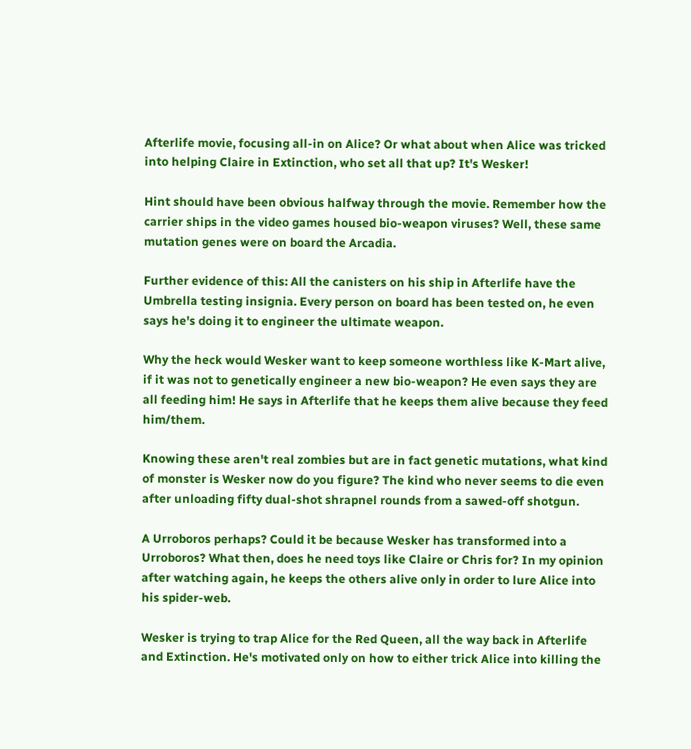Afterlife movie, focusing all-in on Alice? Or what about when Alice was tricked into helping Claire in Extinction, who set all that up? It's Wesker!

Hint should have been obvious halfway through the movie. Remember how the carrier ships in the video games housed bio-weapon viruses? Well, these same mutation genes were on board the Arcadia.

Further evidence of this: All the canisters on his ship in Afterlife have the Umbrella testing insignia. Every person on board has been tested on, he even says he's doing it to engineer the ultimate weapon.

Why the heck would Wesker want to keep someone worthless like K-Mart alive, if it was not to genetically engineer a new bio-weapon? He even says they are all feeding him! He says in Afterlife that he keeps them alive because they feed him/them.

Knowing these aren't real zombies but are in fact genetic mutations, what kind of monster is Wesker now do you figure? The kind who never seems to die even after unloading fifty dual-shot shrapnel rounds from a sawed-off shotgun.

A Urroboros perhaps? Could it be because Wesker has transformed into a Urroboros? What then, does he need toys like Claire or Chris for? In my opinion after watching again, he keeps the others alive only in order to lure Alice into his spider-web.

Wesker is trying to trap Alice for the Red Queen, all the way back in Afterlife and Extinction. He's motivated only on how to either trick Alice into killing the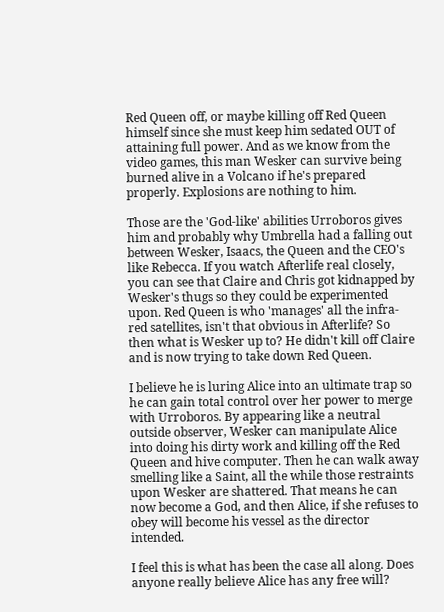Red Queen off, or maybe killing off Red Queen himself since she must keep him sedated OUT of attaining full power. And as we know from the video games, this man Wesker can survive being burned alive in a Volcano if he's prepared properly. Explosions are nothing to him.

Those are the 'God-like' abilities Urroboros gives him and probably why Umbrella had a falling out between Wesker, Isaacs, the Queen and the CEO's like Rebecca. If you watch Afterlife real closely, you can see that Claire and Chris got kidnapped by Wesker's thugs so they could be experimented upon. Red Queen is who 'manages' all the infra-red satellites, isn't that obvious in Afterlife? So then what is Wesker up to? He didn't kill off Claire and is now trying to take down Red Queen.

I believe he is luring Alice into an ultimate trap so he can gain total control over her power to merge with Urroboros. By appearing like a neutral outside observer, Wesker can manipulate Alice into doing his dirty work and killing off the Red Queen and hive computer. Then he can walk away smelling like a Saint, all the while those restraints upon Wesker are shattered. That means he can now become a God, and then Alice, if she refuses to obey will become his vessel as the director intended.

I feel this is what has been the case all along. Does anyone really believe Alice has any free will?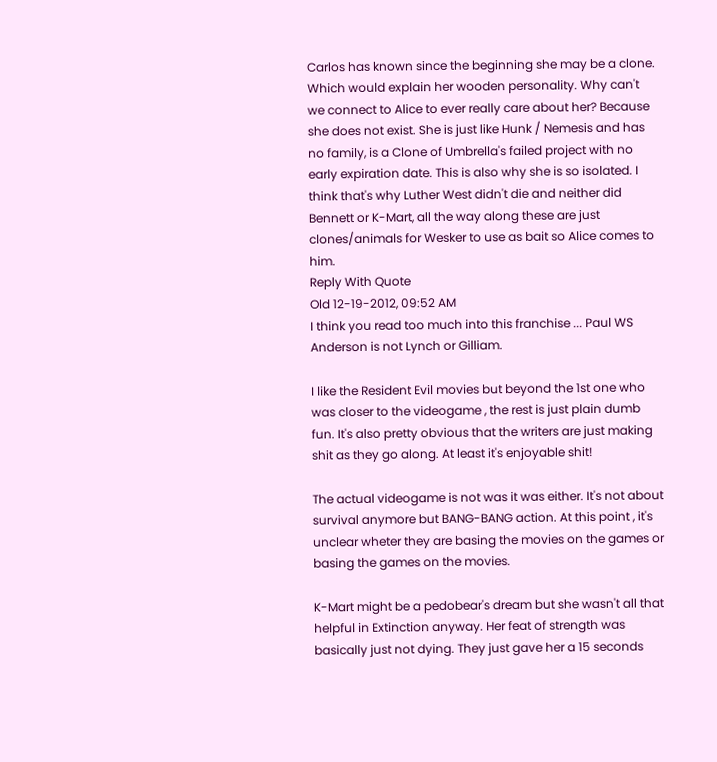Carlos has known since the beginning she may be a clone. Which would explain her wooden personality. Why can't we connect to Alice to ever really care about her? Because she does not exist. She is just like Hunk / Nemesis and has no family, is a Clone of Umbrella's failed project with no early expiration date. This is also why she is so isolated. I think that's why Luther West didn't die and neither did Bennett or K-Mart, all the way along these are just clones/animals for Wesker to use as bait so Alice comes to him.
Reply With Quote
Old 12-19-2012, 09:52 AM
I think you read too much into this franchise ... Paul WS Anderson is not Lynch or Gilliam.

I like the Resident Evil movies but beyond the 1st one who was closer to the videogame , the rest is just plain dumb fun. It's also pretty obvious that the writers are just making shit as they go along. At least it's enjoyable shit!

The actual videogame is not was it was either. It's not about survival anymore but BANG-BANG action. At this point , it's unclear wheter they are basing the movies on the games or basing the games on the movies.

K-Mart might be a pedobear's dream but she wasn't all that helpful in Extinction anyway. Her feat of strength was basically just not dying. They just gave her a 15 seconds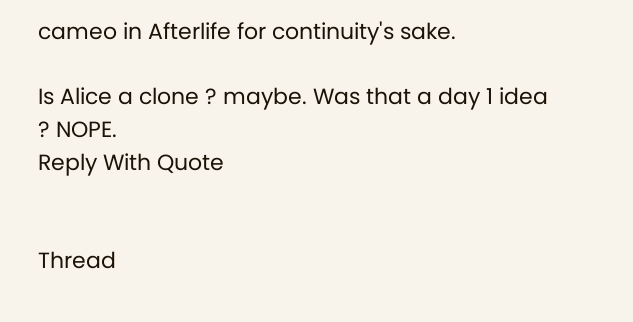cameo in Afterlife for continuity's sake.

Is Alice a clone ? maybe. Was that a day 1 idea ? NOPE.
Reply With Quote


Thread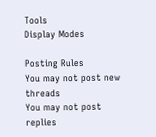Tools
Display Modes

Posting Rules
You may not post new threads
You may not post replies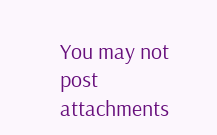You may not post attachments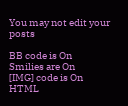You may not edit your posts

BB code is On
Smilies are On
[IMG] code is On
HTML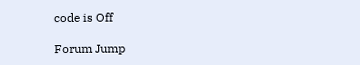code is Off

Forum Jump